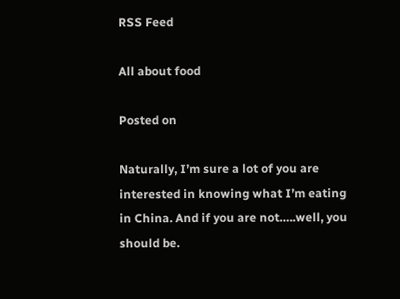RSS Feed

All about food

Posted on

Naturally, I’m sure a lot of you are interested in knowing what I’m eating in China. And if you are not…..well, you should be.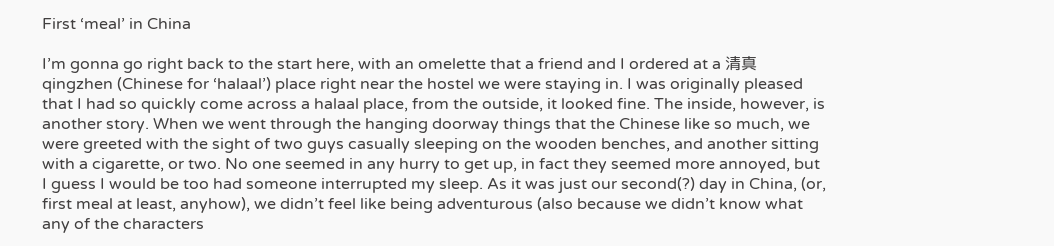First ‘meal’ in China

I’m gonna go right back to the start here, with an omelette that a friend and I ordered at a 清真 qingzhen (Chinese for ‘halaal’) place right near the hostel we were staying in. I was originally pleased that I had so quickly come across a halaal place, from the outside, it looked fine. The inside, however, is another story. When we went through the hanging doorway things that the Chinese like so much, we were greeted with the sight of two guys casually sleeping on the wooden benches, and another sitting with a cigarette, or two. No one seemed in any hurry to get up, in fact they seemed more annoyed, but I guess I would be too had someone interrupted my sleep. As it was just our second(?) day in China, (or, first meal at least, anyhow), we didn’t feel like being adventurous (also because we didn’t know what any of the characters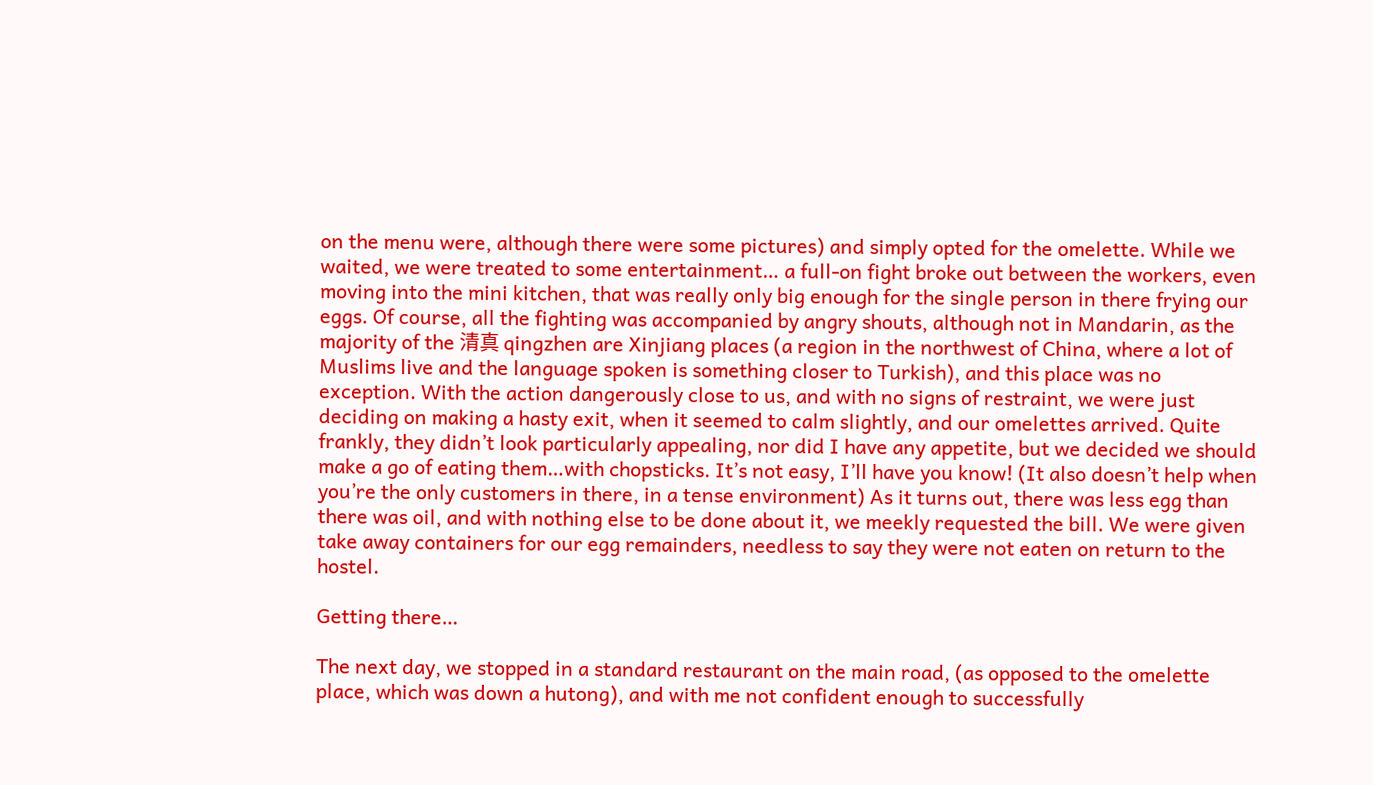on the menu were, although there were some pictures) and simply opted for the omelette. While we waited, we were treated to some entertainment… a full-on fight broke out between the workers, even moving into the mini kitchen, that was really only big enough for the single person in there frying our eggs. Of course, all the fighting was accompanied by angry shouts, although not in Mandarin, as the majority of the 清真 qingzhen are Xinjiang places (a region in the northwest of China, where a lot of Muslims live and the language spoken is something closer to Turkish), and this place was no exception. With the action dangerously close to us, and with no signs of restraint, we were just deciding on making a hasty exit, when it seemed to calm slightly, and our omelettes arrived. Quite frankly, they didn’t look particularly appealing, nor did I have any appetite, but we decided we should make a go of eating them…with chopsticks. It’s not easy, I’ll have you know! (It also doesn’t help when you’re the only customers in there, in a tense environment) As it turns out, there was less egg than there was oil, and with nothing else to be done about it, we meekly requested the bill. We were given take away containers for our egg remainders, needless to say they were not eaten on return to the hostel.

Getting there…

The next day, we stopped in a standard restaurant on the main road, (as opposed to the omelette place, which was down a hutong), and with me not confident enough to successfully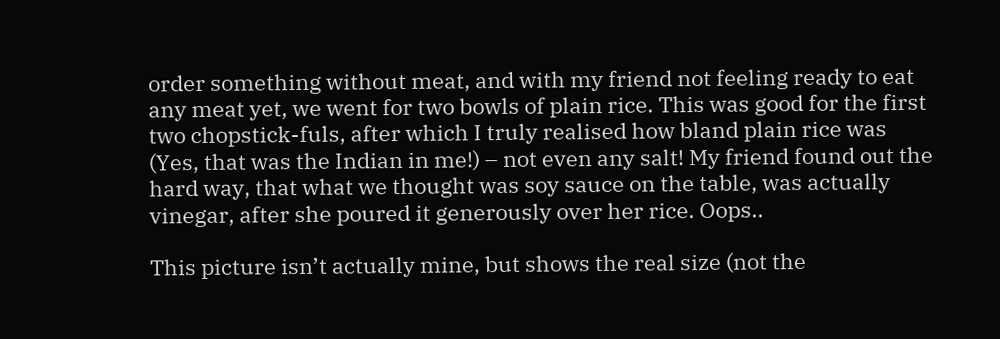order something without meat, and with my friend not feeling ready to eat any meat yet, we went for two bowls of plain rice. This was good for the first two chopstick-fuls, after which I truly realised how bland plain rice was (Yes, that was the Indian in me!) – not even any salt! My friend found out the hard way, that what we thought was soy sauce on the table, was actually vinegar, after she poured it generously over her rice. Oops..

This picture isn’t actually mine, but shows the real size (not the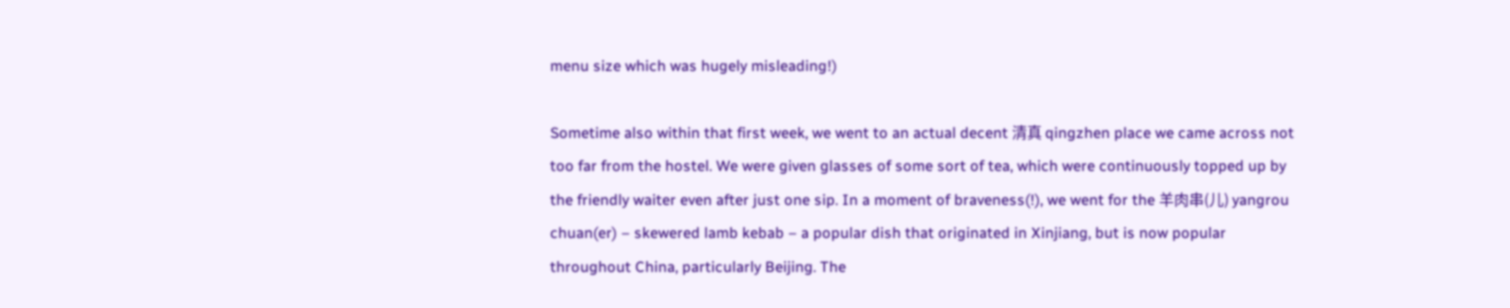menu size which was hugely misleading!)

Sometime also within that first week, we went to an actual decent 清真 qingzhen place we came across not too far from the hostel. We were given glasses of some sort of tea, which were continuously topped up by the friendly waiter even after just one sip. In a moment of braveness(!), we went for the 羊肉串(儿) yangrou chuan(er) – skewered lamb kebab – a popular dish that originated in Xinjiang, but is now popular throughout China, particularly Beijing. The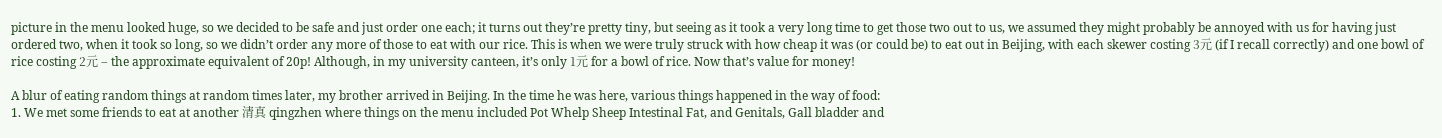picture in the menu looked huge, so we decided to be safe and just order one each; it turns out they’re pretty tiny, but seeing as it took a very long time to get those two out to us, we assumed they might probably be annoyed with us for having just ordered two, when it took so long, so we didn’t order any more of those to eat with our rice. This is when we were truly struck with how cheap it was (or could be) to eat out in Beijing, with each skewer costing 3元 (if I recall correctly) and one bowl of rice costing 2元 – the approximate equivalent of 20p! Although, in my university canteen, it’s only 1元 for a bowl of rice. Now that’s value for money!

A blur of eating random things at random times later, my brother arrived in Beijing. In the time he was here, various things happened in the way of food:
1. We met some friends to eat at another 清真 qingzhen where things on the menu included Pot Whelp Sheep Intestinal Fat, and Genitals, Gall bladder and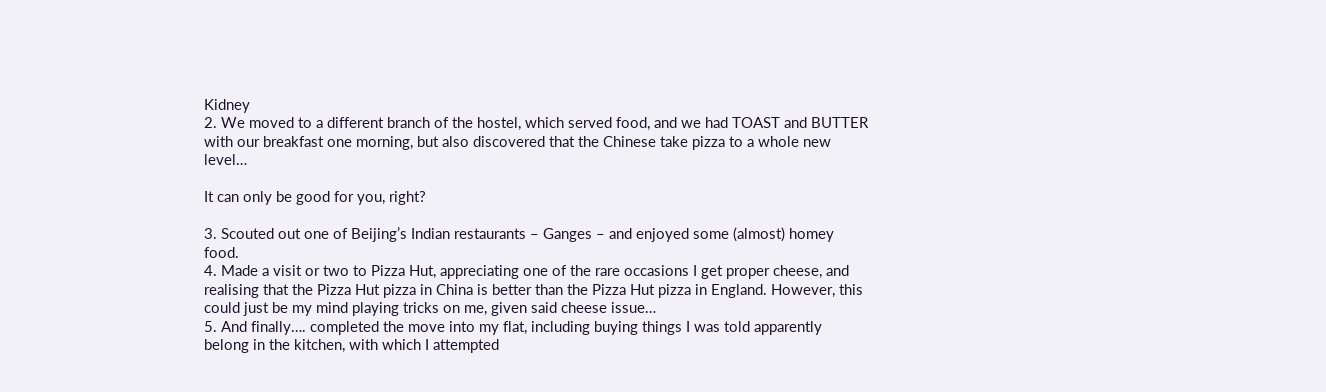Kidney
2. We moved to a different branch of the hostel, which served food, and we had TOAST and BUTTER with our breakfast one morning, but also discovered that the Chinese take pizza to a whole new level…

It can only be good for you, right?

3. Scouted out one of Beijing’s Indian restaurants – Ganges – and enjoyed some (almost) homey food.
4. Made a visit or two to Pizza Hut, appreciating one of the rare occasions I get proper cheese, and realising that the Pizza Hut pizza in China is better than the Pizza Hut pizza in England. However, this could just be my mind playing tricks on me, given said cheese issue…
5. And finally…. completed the move into my flat, including buying things I was told apparently belong in the kitchen, with which I attempted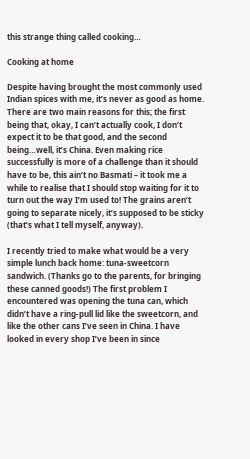this strange thing called cooking…

Cooking at home

Despite having brought the most commonly used Indian spices with me, it’s never as good as home. There are two main reasons for this; the first being that, okay, I can’t actually cook, I don’t expect it to be that good, and the second being…well, it’s China. Even making rice successfully is more of a challenge than it should have to be, this ain’t no Basmati – it took me a while to realise that I should stop waiting for it to turn out the way I’m used to! The grains aren’t going to separate nicely, it’s supposed to be sticky (that’s what I tell myself, anyway).

I recently tried to make what would be a very simple lunch back home: tuna-sweetcorn sandwich. (Thanks go to the parents, for bringing these canned goods!) The first problem I encountered was opening the tuna can, which didn’t have a ring-pull lid like the sweetcorn, and like the other cans I’ve seen in China. I have looked in every shop I’ve been in since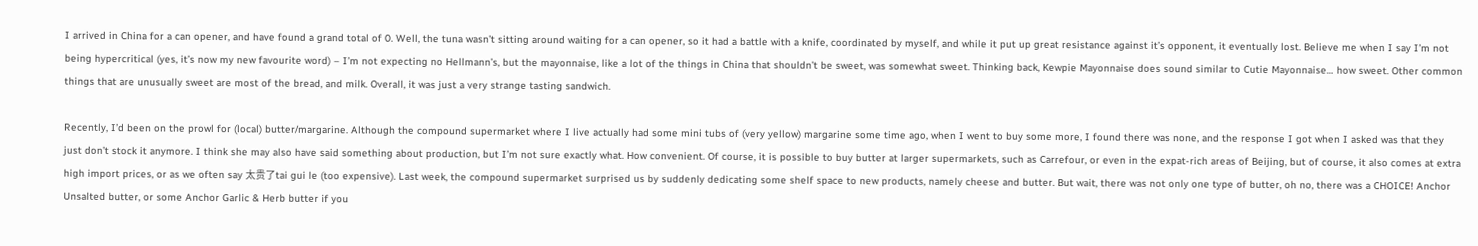I arrived in China for a can opener, and have found a grand total of 0. Well, the tuna wasn’t sitting around waiting for a can opener, so it had a battle with a knife, coordinated by myself, and while it put up great resistance against it’s opponent, it eventually lost. Believe me when I say I’m not being hypercritical (yes, it’s now my new favourite word) – I’m not expecting no Hellmann’s, but the mayonnaise, like a lot of the things in China that shouldn’t be sweet, was somewhat sweet. Thinking back, Kewpie Mayonnaise does sound similar to Cutie Mayonnaise… how sweet. Other common things that are unusually sweet are most of the bread, and milk. Overall, it was just a very strange tasting sandwich.

Recently, I’d been on the prowl for (local) butter/margarine. Although the compound supermarket where I live actually had some mini tubs of (very yellow) margarine some time ago, when I went to buy some more, I found there was none, and the response I got when I asked was that they just don’t stock it anymore. I think she may also have said something about production, but I’m not sure exactly what. How convenient. Of course, it is possible to buy butter at larger supermarkets, such as Carrefour, or even in the expat-rich areas of Beijing, but of course, it also comes at extra high import prices, or as we often say 太贵了tai gui le (too expensive). Last week, the compound supermarket surprised us by suddenly dedicating some shelf space to new products, namely cheese and butter. But wait, there was not only one type of butter, oh no, there was a CHOICE! Anchor Unsalted butter, or some Anchor Garlic & Herb butter if you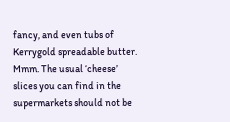fancy, and even tubs of Kerrygold spreadable butter. Mmm. The usual ‘cheese’ slices you can find in the supermarkets should not be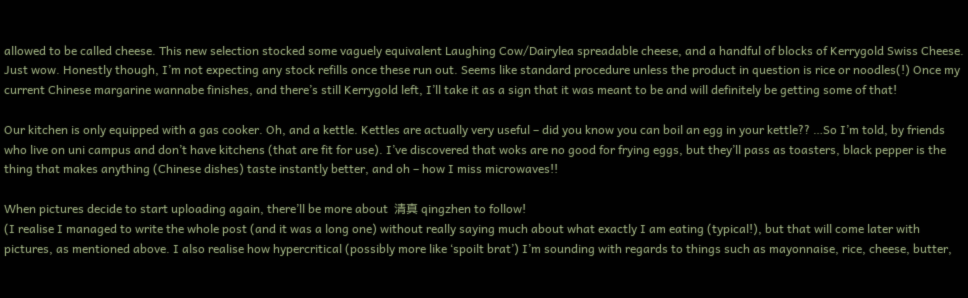allowed to be called cheese. This new selection stocked some vaguely equivalent Laughing Cow/Dairylea spreadable cheese, and a handful of blocks of Kerrygold Swiss Cheese. Just wow. Honestly though, I’m not expecting any stock refills once these run out. Seems like standard procedure unless the product in question is rice or noodles(!) Once my current Chinese margarine wannabe finishes, and there’s still Kerrygold left, I’ll take it as a sign that it was meant to be and will definitely be getting some of that!

Our kitchen is only equipped with a gas cooker. Oh, and a kettle. Kettles are actually very useful – did you know you can boil an egg in your kettle?? …So I’m told, by friends who live on uni campus and don’t have kitchens (that are fit for use). I’ve discovered that woks are no good for frying eggs, but they’ll pass as toasters, black pepper is the thing that makes anything (Chinese dishes) taste instantly better, and oh – how I miss microwaves!!

When pictures decide to start uploading again, there’ll be more about  清真 qingzhen to follow!
(I realise I managed to write the whole post (and it was a long one) without really saying much about what exactly I am eating (typical!), but that will come later with pictures, as mentioned above. I also realise how hypercritical (possibly more like ‘spoilt brat’) I’m sounding with regards to things such as mayonnaise, rice, cheese, butter,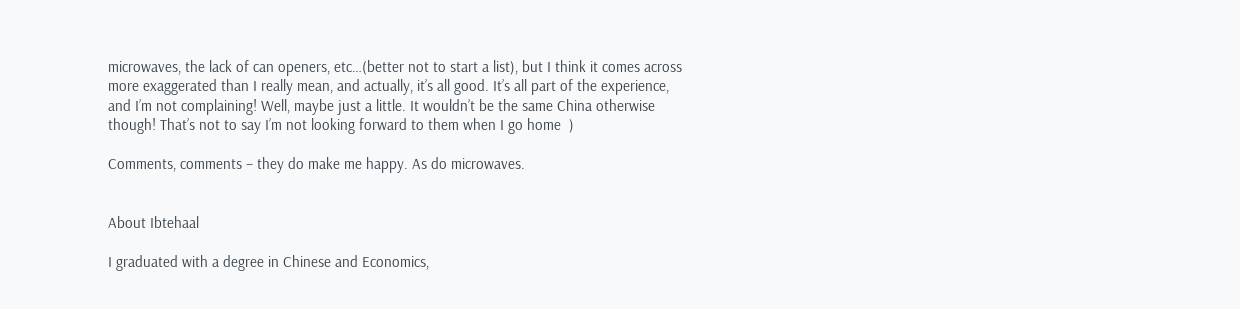microwaves, the lack of can openers, etc…(better not to start a list), but I think it comes across more exaggerated than I really mean, and actually, it’s all good. It’s all part of the experience, and I’m not complaining! Well, maybe just a little. It wouldn’t be the same China otherwise though! That’s not to say I’m not looking forward to them when I go home  )

Comments, comments – they do make me happy. As do microwaves.


About Ibtehaal

I graduated with a degree in Chinese and Economics,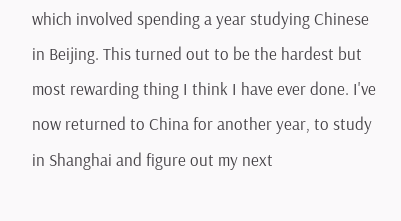which involved spending a year studying Chinese in Beijing. This turned out to be the hardest but most rewarding thing I think I have ever done. I've now returned to China for another year, to study in Shanghai and figure out my next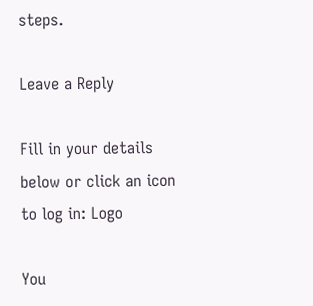steps.

Leave a Reply

Fill in your details below or click an icon to log in: Logo

You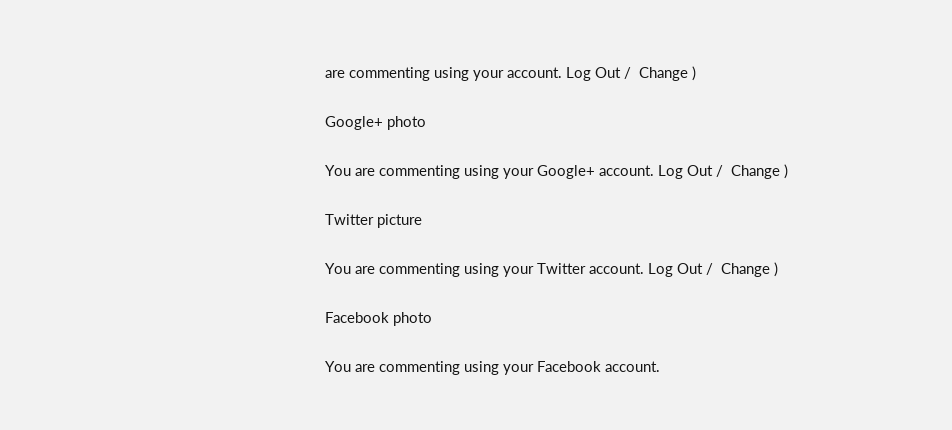are commenting using your account. Log Out /  Change )

Google+ photo

You are commenting using your Google+ account. Log Out /  Change )

Twitter picture

You are commenting using your Twitter account. Log Out /  Change )

Facebook photo

You are commenting using your Facebook account.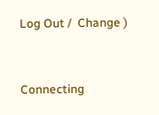Log Out /  Change )


Connecting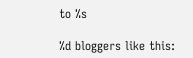to %s

%d bloggers like this: